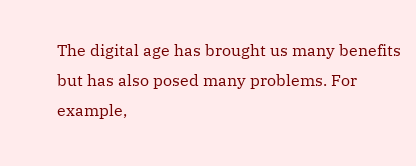The digital age has brought us many benefits but has also posed many problems. For example,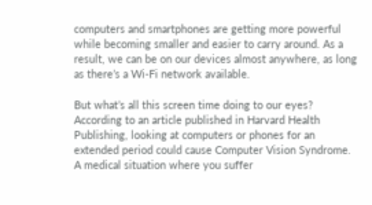computers and smartphones are getting more powerful while becoming smaller and easier to carry around. As a result, we can be on our devices almost anywhere, as long as there’s a Wi-Fi network available.

But what’s all this screen time doing to our eyes? According to an article published in Harvard Health Publishing, looking at computers or phones for an extended period could cause Computer Vision Syndrome. A medical situation where you suffer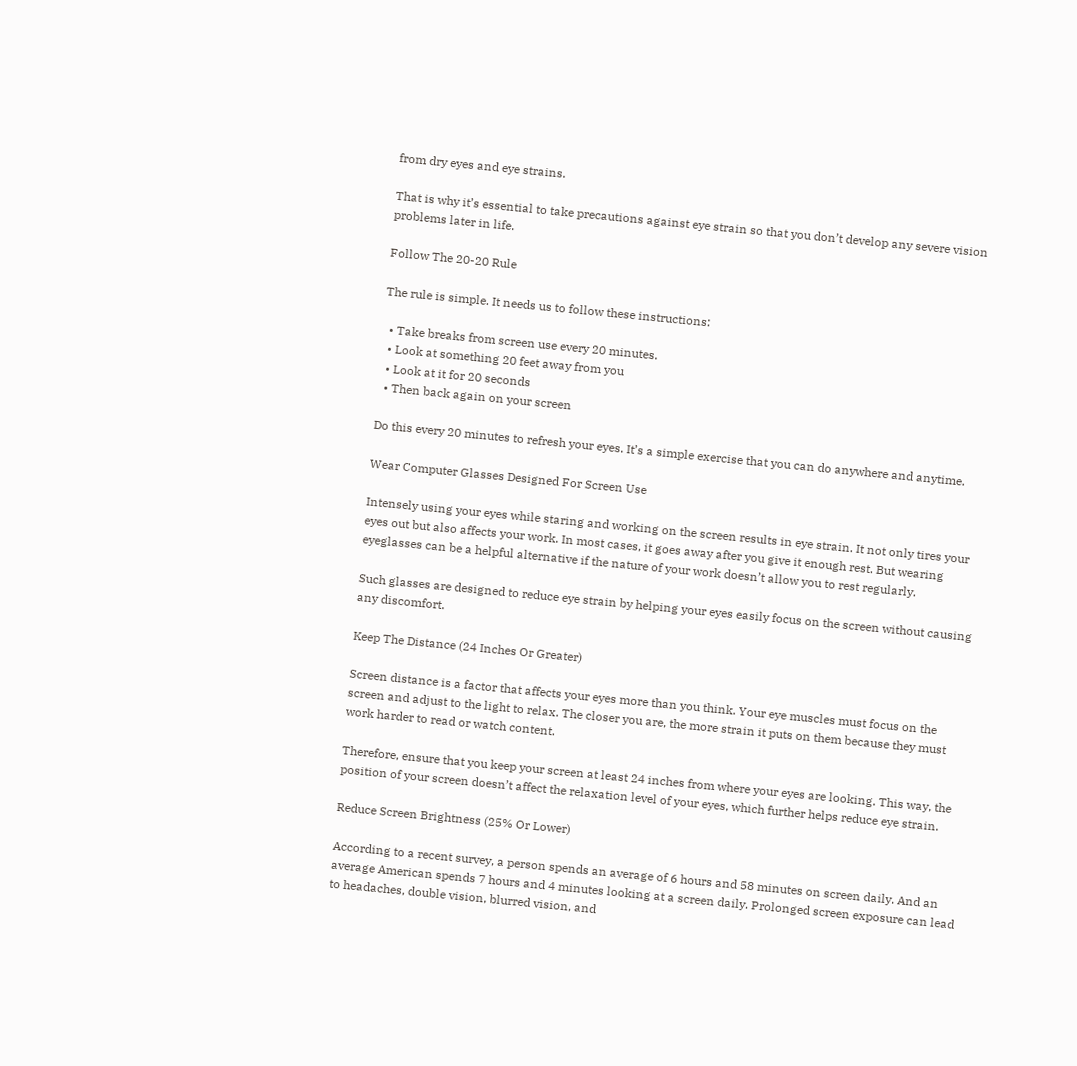from dry eyes and eye strains.

That is why it’s essential to take precautions against eye strain so that you don’t develop any severe vision problems later in life.

Follow The 20-20 Rule

The rule is simple. It needs us to follow these instructions:

  • Take breaks from screen use every 20 minutes.
  • Look at something 20 feet away from you
  • Look at it for 20 seconds
  • Then back again on your screen

Do this every 20 minutes to refresh your eyes. It’s a simple exercise that you can do anywhere and anytime.

Wear Computer Glasses Designed For Screen Use

Intensely using your eyes while staring and working on the screen results in eye strain. It not only tires your eyes out but also affects your work. In most cases, it goes away after you give it enough rest. But wearing eyeglasses can be a helpful alternative if the nature of your work doesn’t allow you to rest regularly.

Such glasses are designed to reduce eye strain by helping your eyes easily focus on the screen without causing any discomfort.

Keep The Distance (24 Inches Or Greater)

Screen distance is a factor that affects your eyes more than you think. Your eye muscles must focus on the screen and adjust to the light to relax. The closer you are, the more strain it puts on them because they must work harder to read or watch content.

Therefore, ensure that you keep your screen at least 24 inches from where your eyes are looking. This way, the position of your screen doesn’t affect the relaxation level of your eyes, which further helps reduce eye strain.

Reduce Screen Brightness (25% Or Lower)

According to a recent survey, a person spends an average of 6 hours and 58 minutes on screen daily. And an average American spends 7 hours and 4 minutes looking at a screen daily. Prolonged screen exposure can lead to headaches, double vision, blurred vision, and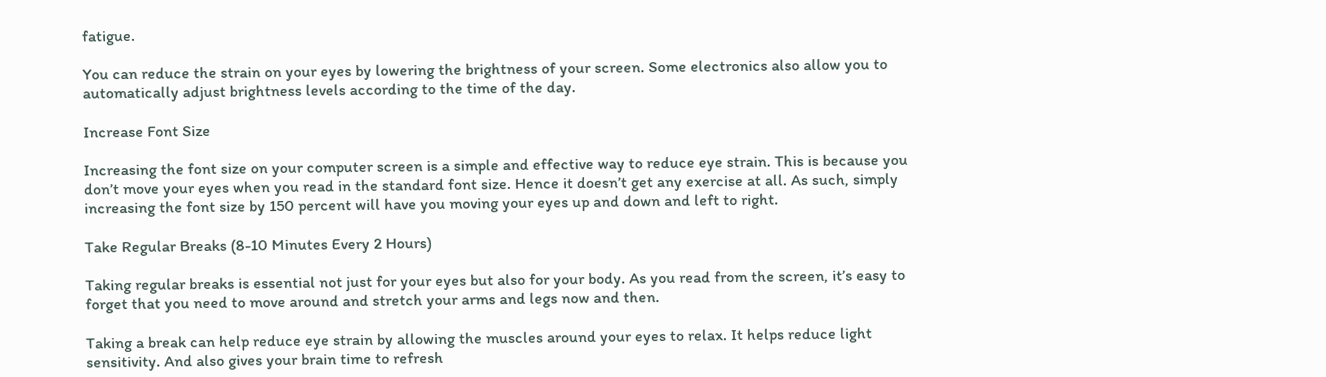fatigue.

You can reduce the strain on your eyes by lowering the brightness of your screen. Some electronics also allow you to automatically adjust brightness levels according to the time of the day.

Increase Font Size

Increasing the font size on your computer screen is a simple and effective way to reduce eye strain. This is because you don’t move your eyes when you read in the standard font size. Hence it doesn’t get any exercise at all. As such, simply increasing the font size by 150 percent will have you moving your eyes up and down and left to right.

Take Regular Breaks (8-10 Minutes Every 2 Hours)

Taking regular breaks is essential not just for your eyes but also for your body. As you read from the screen, it’s easy to forget that you need to move around and stretch your arms and legs now and then.

Taking a break can help reduce eye strain by allowing the muscles around your eyes to relax. It helps reduce light sensitivity. And also gives your brain time to refresh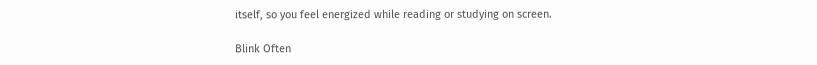itself, so you feel energized while reading or studying on screen.

Blink Often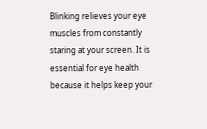Blinking relieves your eye muscles from constantly staring at your screen. It is essential for eye health because it helps keep your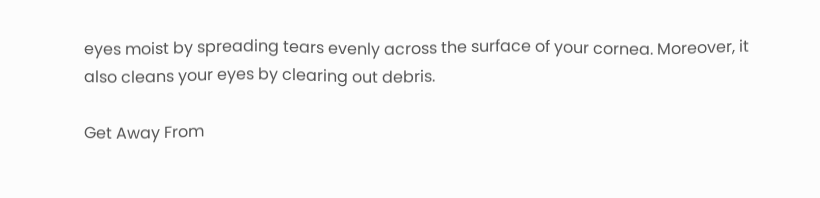eyes moist by spreading tears evenly across the surface of your cornea. Moreover, it also cleans your eyes by clearing out debris.

Get Away From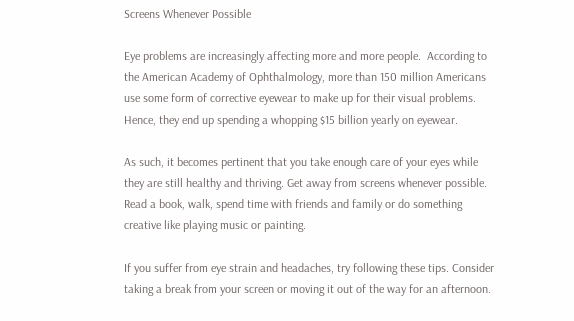Screens Whenever Possible

Eye problems are increasingly affecting more and more people.  According to the American Academy of Ophthalmology, more than 150 million Americans use some form of corrective eyewear to make up for their visual problems. Hence, they end up spending a whopping $15 billion yearly on eyewear.

As such, it becomes pertinent that you take enough care of your eyes while they are still healthy and thriving. Get away from screens whenever possible. Read a book, walk, spend time with friends and family or do something creative like playing music or painting.

If you suffer from eye strain and headaches, try following these tips. Consider taking a break from your screen or moving it out of the way for an afternoon.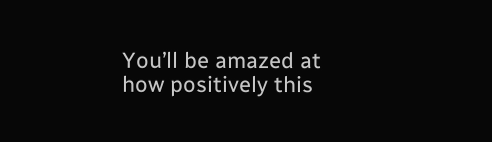You’ll be amazed at how positively this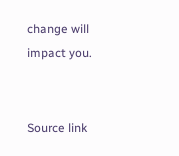change will impact you.


Source link